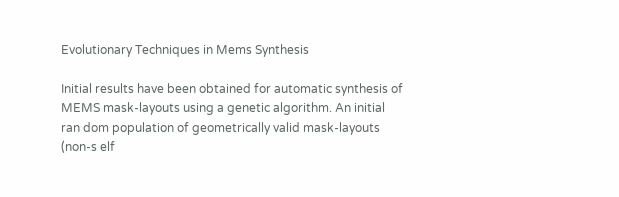Evolutionary Techniques in Mems Synthesis

Initial results have been obtained for automatic synthesis of MEMS mask-layouts using a genetic algorithm. An initial ran dom population of geometrically valid mask-layouts (non-s elf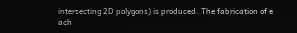intersecting 2D polygons) is produced. The fabrication of e ach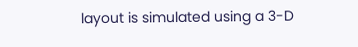layout is simulated using a 3-D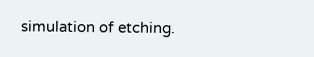simulation of etching.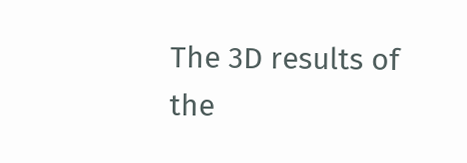The 3D results of the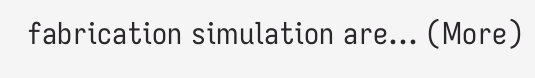fabrication simulation are… (More)